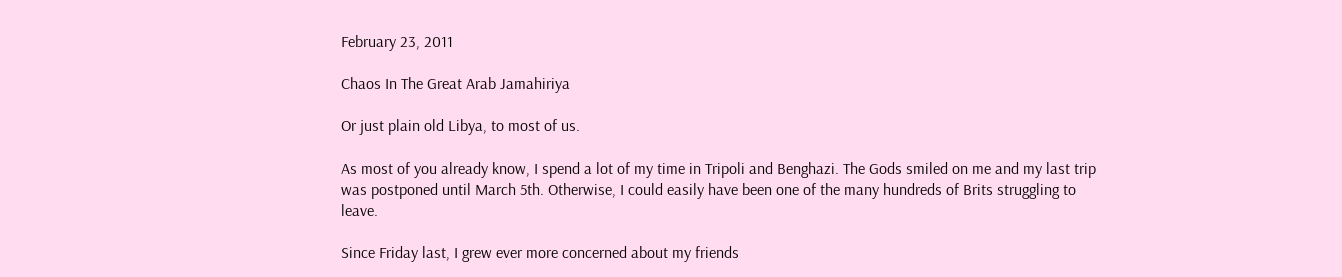February 23, 2011

Chaos In The Great Arab Jamahiriya

Or just plain old Libya, to most of us.

As most of you already know, I spend a lot of my time in Tripoli and Benghazi. The Gods smiled on me and my last trip was postponed until March 5th. Otherwise, I could easily have been one of the many hundreds of Brits struggling to leave.

Since Friday last, I grew ever more concerned about my friends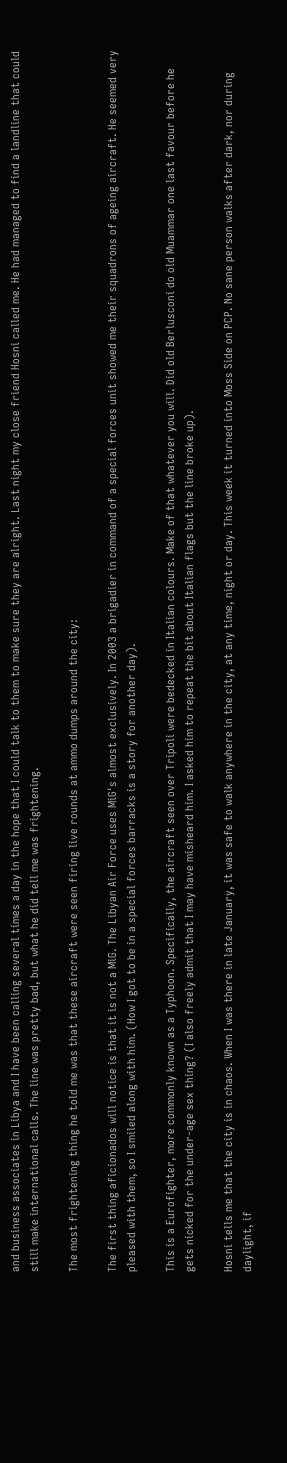and business associates in Libya and I have been calling several times a day in the hope that I could talk to them to make sure they are alright. Last night my close friend Hosni called me. He had managed to find a landline that could still make international calls. The line was pretty bad, but what he did tell me was frightening.

The most frightening thing he told me was that these aircraft were seen firing live rounds at ammo dumps around the city:

The first thing aficionados will notice is that it is not a MiG. The Libyan Air Force uses MiG's almost exclusively. In 2003 a brigadier in command of a special forces unit showed me their squadrons of ageing aircraft. He seemed very pleased with them, so I smiled along with him. (How I got to be in a special forces barracks is a story for another day).

This is a Eurofighter, more commonly known as a Typhoon. Specifically, the aircraft seen over Tripoli were bedecked in Italian colours. Make of that whatever you will. Did old Berlusconi do old Muammar one last favour before he gets nicked for the under-age sex thing? (I also freely admit that I may have misheard him. I asked him to repeat the bit about Italian flags but the line broke up).

Hosni tells me that the city is in chaos. When I was there in late January, it was safe to walk anywhere in the city, at any time, night or day. This week it turned into Moss Side on PCP. No sane person walks after dark, nor during daylight, if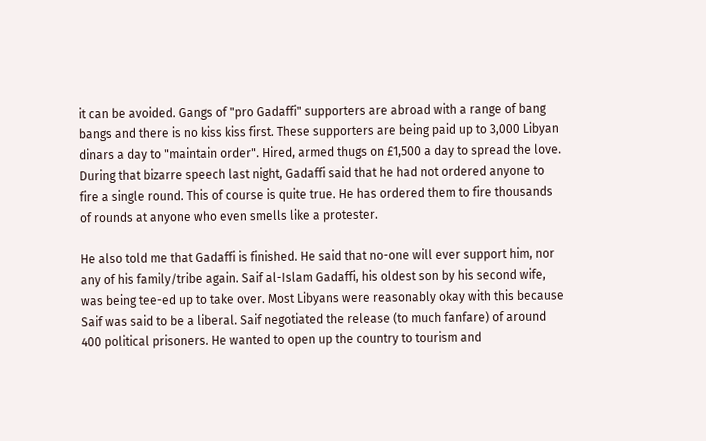it can be avoided. Gangs of "pro Gadaffi" supporters are abroad with a range of bang bangs and there is no kiss kiss first. These supporters are being paid up to 3,000 Libyan dinars a day to "maintain order". Hired, armed thugs on £1,500 a day to spread the love. During that bizarre speech last night, Gadaffi said that he had not ordered anyone to fire a single round. This of course is quite true. He has ordered them to fire thousands of rounds at anyone who even smells like a protester.

He also told me that Gadaffi is finished. He said that no-one will ever support him, nor any of his family/tribe again. Saif al-Islam Gadaffi, his oldest son by his second wife, was being tee-ed up to take over. Most Libyans were reasonably okay with this because Saif was said to be a liberal. Saif negotiated the release (to much fanfare) of around 400 political prisoners. He wanted to open up the country to tourism and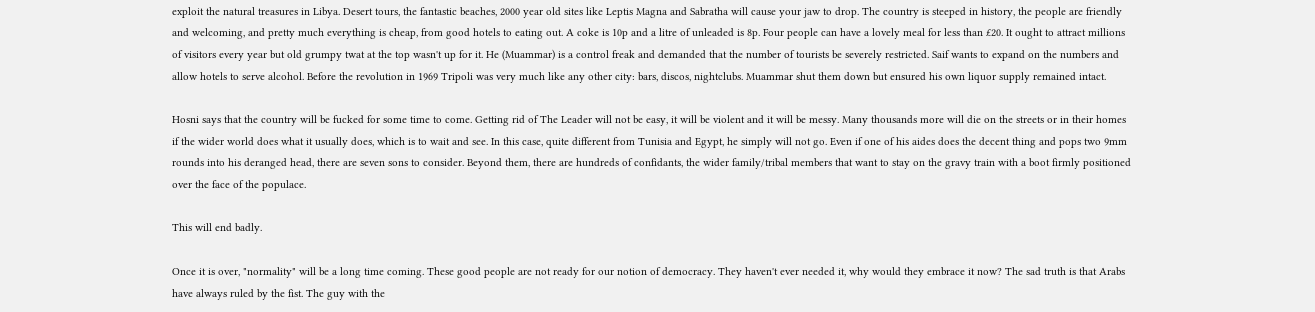exploit the natural treasures in Libya. Desert tours, the fantastic beaches, 2000 year old sites like Leptis Magna and Sabratha will cause your jaw to drop. The country is steeped in history, the people are friendly and welcoming, and pretty much everything is cheap, from good hotels to eating out. A coke is 10p and a litre of unleaded is 8p. Four people can have a lovely meal for less than £20. It ought to attract millions of visitors every year but old grumpy twat at the top wasn't up for it. He (Muammar) is a control freak and demanded that the number of tourists be severely restricted. Saif wants to expand on the numbers and allow hotels to serve alcohol. Before the revolution in 1969 Tripoli was very much like any other city: bars, discos, nightclubs. Muammar shut them down but ensured his own liquor supply remained intact.

Hosni says that the country will be fucked for some time to come. Getting rid of The Leader will not be easy, it will be violent and it will be messy. Many thousands more will die on the streets or in their homes if the wider world does what it usually does, which is to wait and see. In this case, quite different from Tunisia and Egypt, he simply will not go. Even if one of his aides does the decent thing and pops two 9mm rounds into his deranged head, there are seven sons to consider. Beyond them, there are hundreds of confidants, the wider family/tribal members that want to stay on the gravy train with a boot firmly positioned over the face of the populace.

This will end badly.

Once it is over, "normality" will be a long time coming. These good people are not ready for our notion of democracy. They haven't ever needed it, why would they embrace it now? The sad truth is that Arabs have always ruled by the fist. The guy with the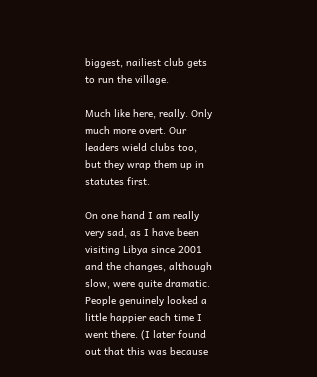biggest, nailiest club gets to run the village.

Much like here, really. Only much more overt. Our leaders wield clubs too, but they wrap them up in statutes first.

On one hand I am really very sad, as I have been visiting Libya since 2001 and the changes, although slow, were quite dramatic. People genuinely looked a little happier each time I went there. (I later found out that this was because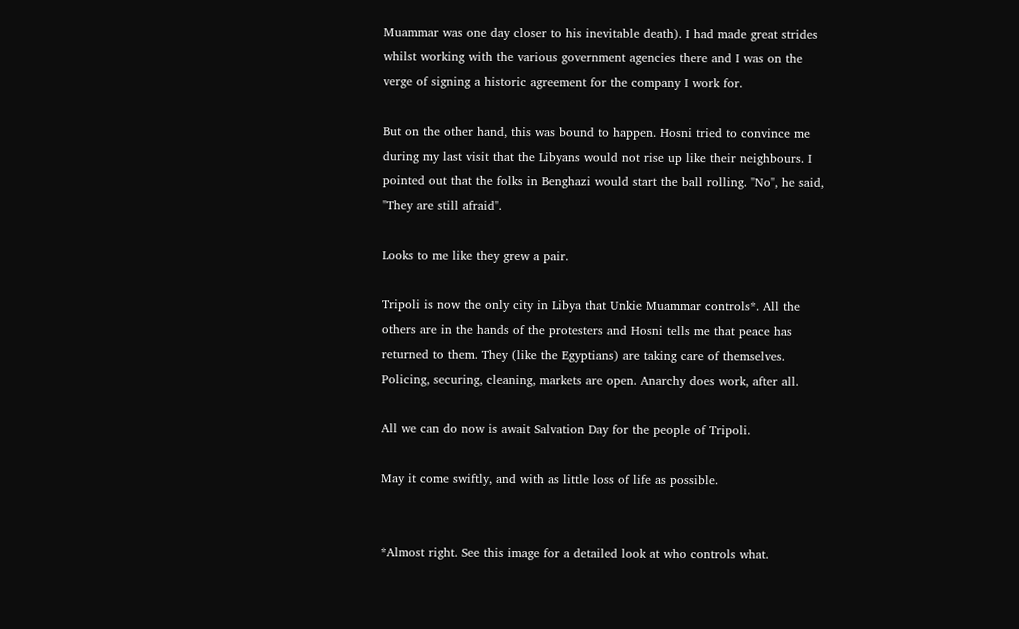Muammar was one day closer to his inevitable death). I had made great strides whilst working with the various government agencies there and I was on the verge of signing a historic agreement for the company I work for.

But on the other hand, this was bound to happen. Hosni tried to convince me during my last visit that the Libyans would not rise up like their neighbours. I pointed out that the folks in Benghazi would start the ball rolling. "No", he said, "They are still afraid".

Looks to me like they grew a pair.

Tripoli is now the only city in Libya that Unkie Muammar controls*. All the others are in the hands of the protesters and Hosni tells me that peace has returned to them. They (like the Egyptians) are taking care of themselves. Policing, securing, cleaning, markets are open. Anarchy does work, after all.

All we can do now is await Salvation Day for the people of Tripoli.

May it come swiftly, and with as little loss of life as possible.


*Almost right. See this image for a detailed look at who controls what.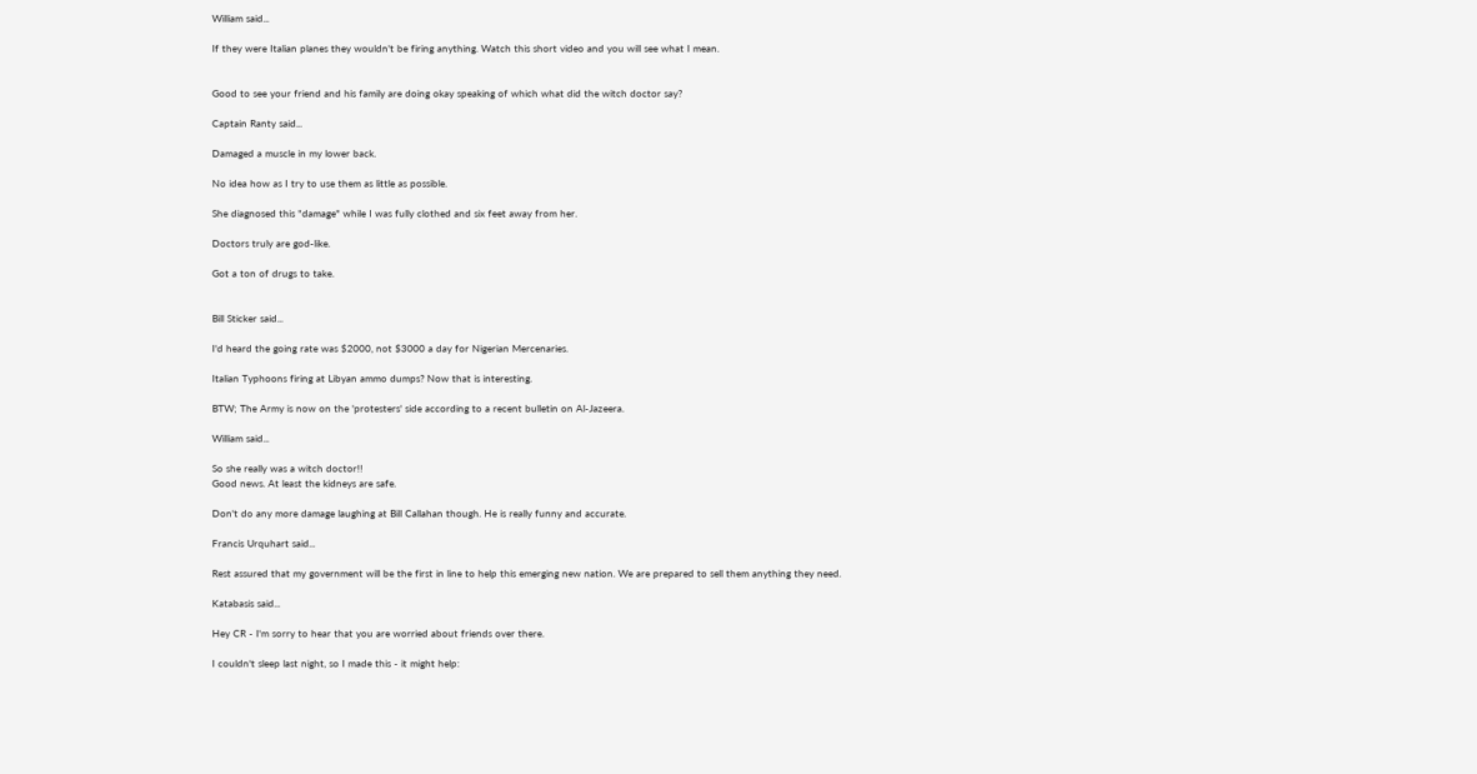William said...

If they were Italian planes they wouldn't be firing anything. Watch this short video and you will see what I mean.


Good to see your friend and his family are doing okay speaking of which what did the witch doctor say?

Captain Ranty said...

Damaged a muscle in my lower back.

No idea how as I try to use them as little as possible.

She diagnosed this "damage" while I was fully clothed and six feet away from her.

Doctors truly are god-like.

Got a ton of drugs to take.


Bill Sticker said...

I'd heard the going rate was $2000, not $3000 a day for Nigerian Mercenaries.

Italian Typhoons firing at Libyan ammo dumps? Now that is interesting.

BTW; The Army is now on the 'protesters' side according to a recent bulletin on Al-Jazeera.

William said...

So she really was a witch doctor!!
Good news. At least the kidneys are safe.

Don't do any more damage laughing at Bill Callahan though. He is really funny and accurate.

Francis Urquhart said...

Rest assured that my government will be the first in line to help this emerging new nation. We are prepared to sell them anything they need.

Katabasis said...

Hey CR - I'm sorry to hear that you are worried about friends over there.

I couldn't sleep last night, so I made this - it might help: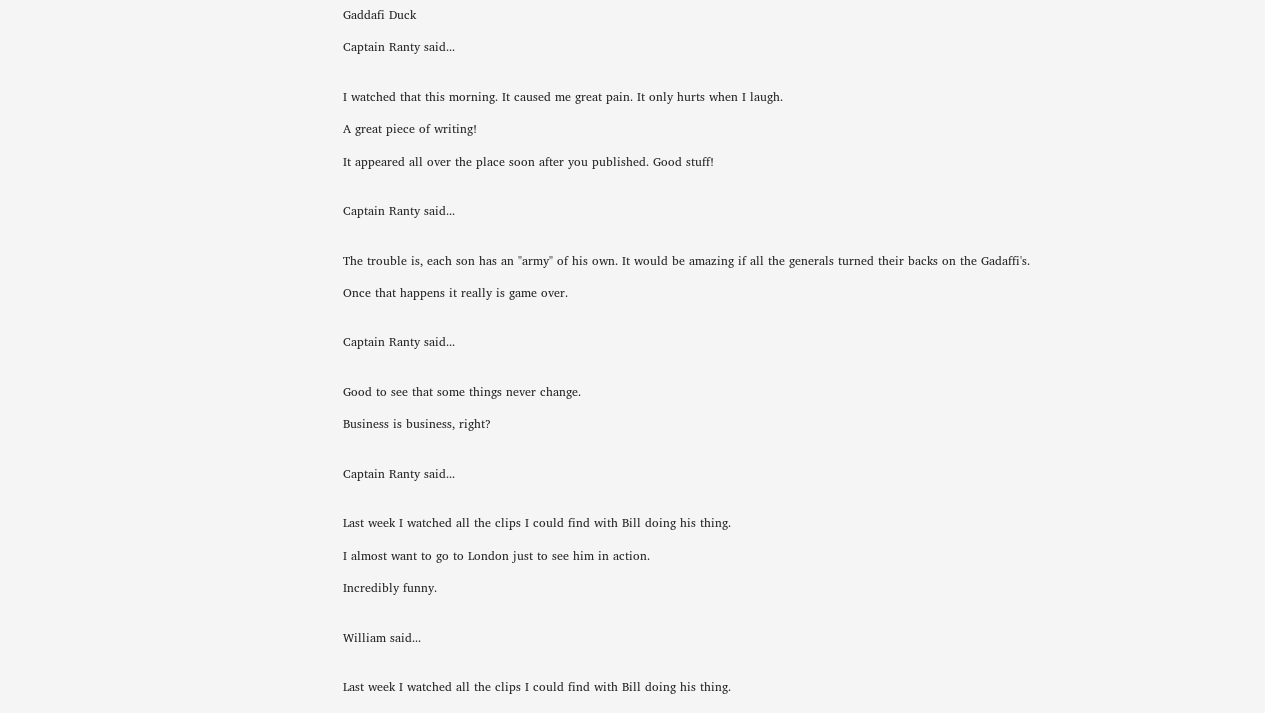Gaddafi Duck

Captain Ranty said...


I watched that this morning. It caused me great pain. It only hurts when I laugh.

A great piece of writing!

It appeared all over the place soon after you published. Good stuff!


Captain Ranty said...


The trouble is, each son has an "army" of his own. It would be amazing if all the generals turned their backs on the Gadaffi's.

Once that happens it really is game over.


Captain Ranty said...


Good to see that some things never change.

Business is business, right?


Captain Ranty said...


Last week I watched all the clips I could find with Bill doing his thing.

I almost want to go to London just to see him in action.

Incredibly funny.


William said...


Last week I watched all the clips I could find with Bill doing his thing.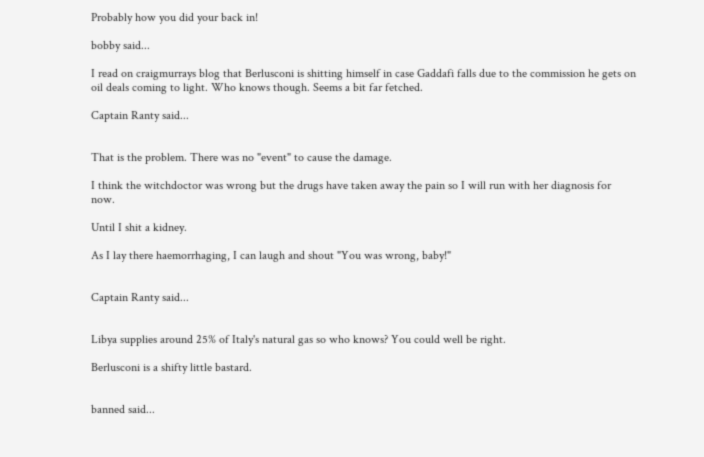Probably how you did your back in!

bobby said...

I read on craigmurrays blog that Berlusconi is shitting himself in case Gaddafi falls due to the commission he gets on oil deals coming to light. Who knows though. Seems a bit far fetched.

Captain Ranty said...


That is the problem. There was no "event" to cause the damage.

I think the witchdoctor was wrong but the drugs have taken away the pain so I will run with her diagnosis for now.

Until I shit a kidney.

As I lay there haemorrhaging, I can laugh and shout "You was wrong, baby!"


Captain Ranty said...


Libya supplies around 25% of Italy's natural gas so who knows? You could well be right.

Berlusconi is a shifty little bastard.


banned said...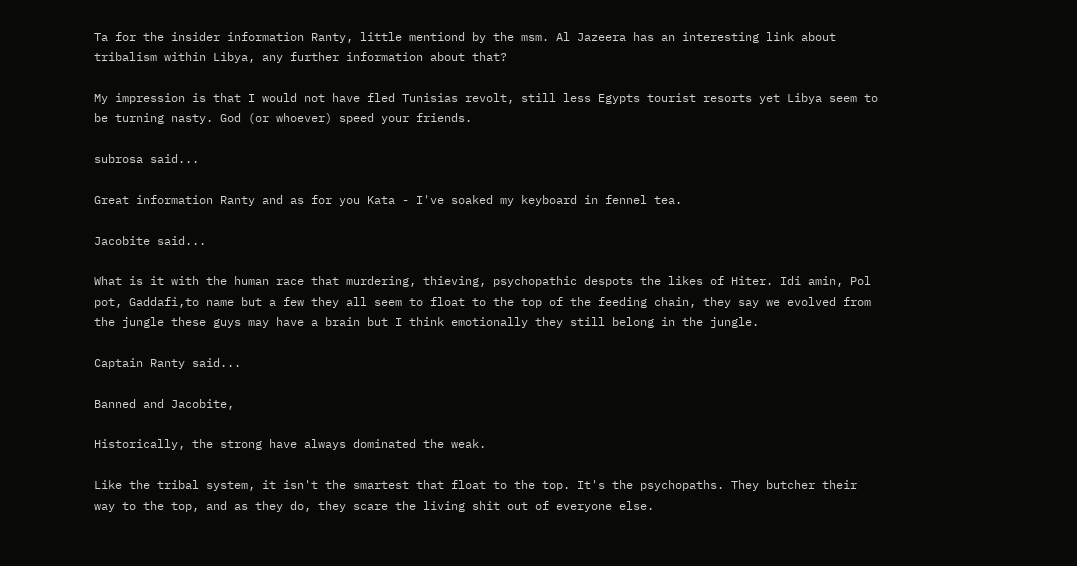Ta for the insider information Ranty, little mentiond by the msm. Al Jazeera has an interesting link about tribalism within Libya, any further information about that?

My impression is that I would not have fled Tunisias revolt, still less Egypts tourist resorts yet Libya seem to be turning nasty. God (or whoever) speed your friends.

subrosa said...

Great information Ranty and as for you Kata - I've soaked my keyboard in fennel tea.

Jacobite said...

What is it with the human race that murdering, thieving, psychopathic despots the likes of Hiter. Idi amin, Pol pot, Gaddafi,to name but a few they all seem to float to the top of the feeding chain, they say we evolved from the jungle these guys may have a brain but I think emotionally they still belong in the jungle.

Captain Ranty said...

Banned and Jacobite,

Historically, the strong have always dominated the weak.

Like the tribal system, it isn't the smartest that float to the top. It's the psychopaths. They butcher their way to the top, and as they do, they scare the living shit out of everyone else.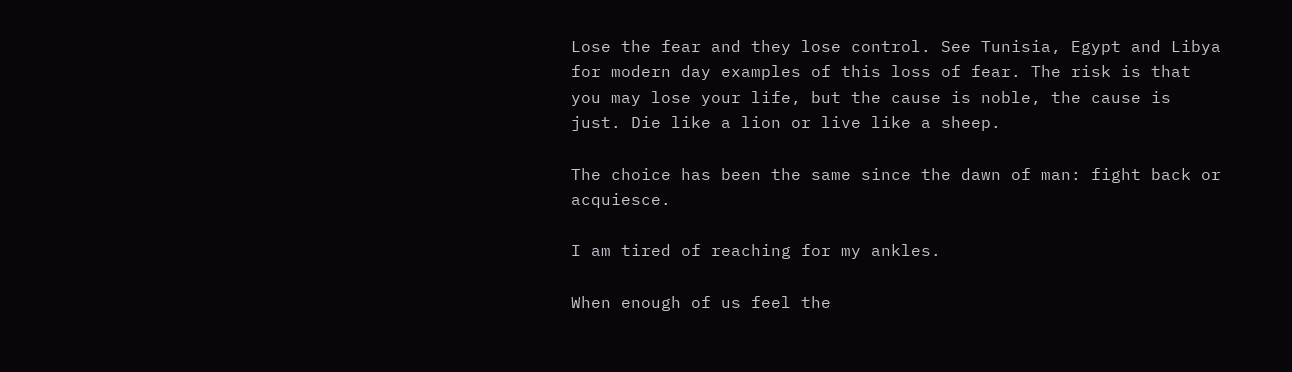Lose the fear and they lose control. See Tunisia, Egypt and Libya for modern day examples of this loss of fear. The risk is that you may lose your life, but the cause is noble, the cause is just. Die like a lion or live like a sheep.

The choice has been the same since the dawn of man: fight back or acquiesce.

I am tired of reaching for my ankles.

When enough of us feel the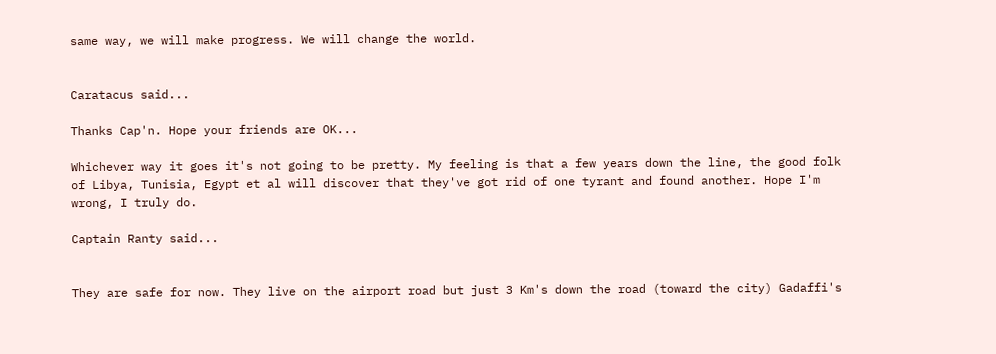same way, we will make progress. We will change the world.


Caratacus said...

Thanks Cap'n. Hope your friends are OK...

Whichever way it goes it's not going to be pretty. My feeling is that a few years down the line, the good folk of Libya, Tunisia, Egypt et al will discover that they've got rid of one tyrant and found another. Hope I'm wrong, I truly do.

Captain Ranty said...


They are safe for now. They live on the airport road but just 3 Km's down the road (toward the city) Gadaffi's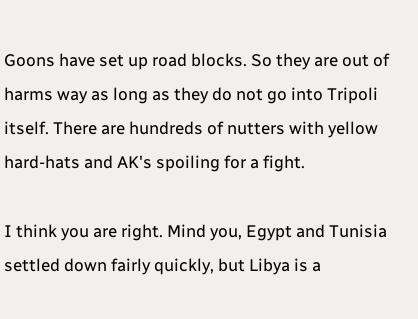Goons have set up road blocks. So they are out of harms way as long as they do not go into Tripoli itself. There are hundreds of nutters with yellow hard-hats and AK's spoiling for a fight.

I think you are right. Mind you, Egypt and Tunisia settled down fairly quickly, but Libya is a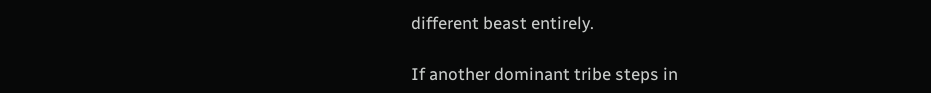different beast entirely.

If another dominant tribe steps in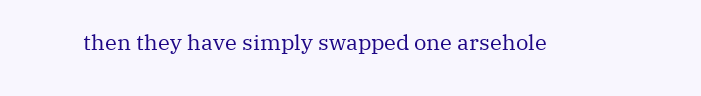then they have simply swapped one arsehole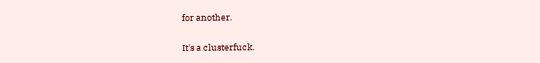for another.

It's a clusterfuck.